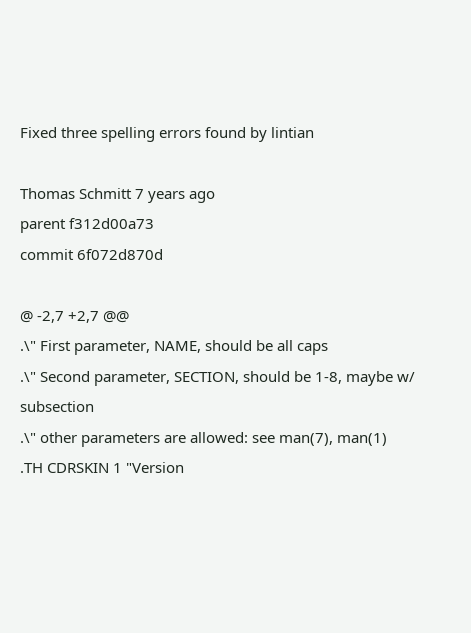Fixed three spelling errors found by lintian

Thomas Schmitt 7 years ago
parent f312d00a73
commit 6f072d870d

@ -2,7 +2,7 @@
.\" First parameter, NAME, should be all caps
.\" Second parameter, SECTION, should be 1-8, maybe w/ subsection
.\" other parameters are allowed: see man(7), man(1)
.TH CDRSKIN 1 "Version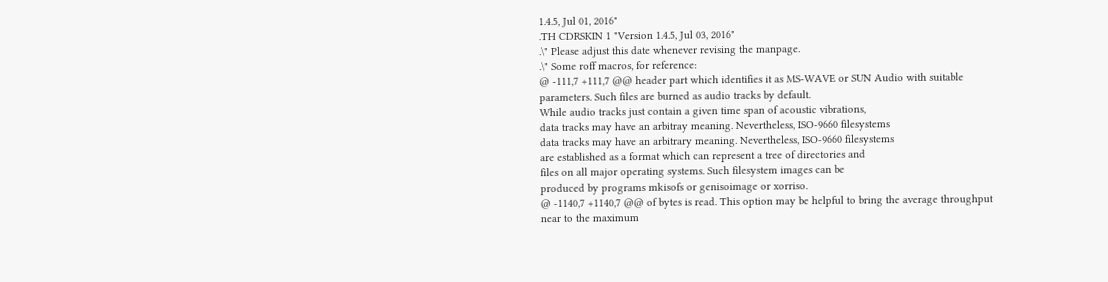1.4.5, Jul 01, 2016"
.TH CDRSKIN 1 "Version 1.4.5, Jul 03, 2016"
.\" Please adjust this date whenever revising the manpage.
.\" Some roff macros, for reference:
@ -111,7 +111,7 @@ header part which identifies it as MS-WAVE or SUN Audio with suitable
parameters. Such files are burned as audio tracks by default.
While audio tracks just contain a given time span of acoustic vibrations,
data tracks may have an arbitray meaning. Nevertheless, ISO-9660 filesystems
data tracks may have an arbitrary meaning. Nevertheless, ISO-9660 filesystems
are established as a format which can represent a tree of directories and
files on all major operating systems. Such filesystem images can be
produced by programs mkisofs or genisoimage or xorriso.
@ -1140,7 +1140,7 @@ of bytes is read. This option may be helpful to bring the average throughput
near to the maximum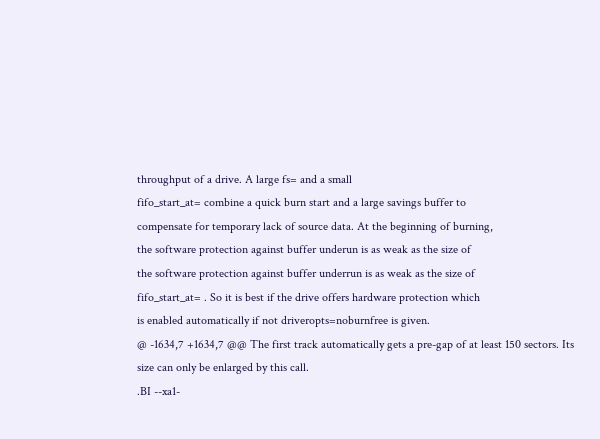throughput of a drive. A large fs= and a small
fifo_start_at= combine a quick burn start and a large savings buffer to
compensate for temporary lack of source data. At the beginning of burning,
the software protection against buffer underun is as weak as the size of
the software protection against buffer underrun is as weak as the size of
fifo_start_at= . So it is best if the drive offers hardware protection which
is enabled automatically if not driveropts=noburnfree is given.
@ -1634,7 +1634,7 @@ The first track automatically gets a pre-gap of at least 150 sectors. Its
size can only be enlarged by this call.
.BI --xa1-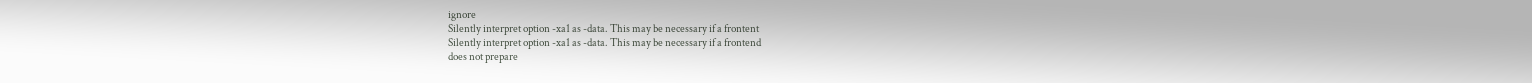ignore
Silently interpret option -xa1 as -data. This may be necessary if a frontent
Silently interpret option -xa1 as -data. This may be necessary if a frontend
does not prepare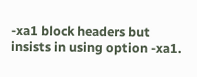-xa1 block headers but insists in using option -xa1.